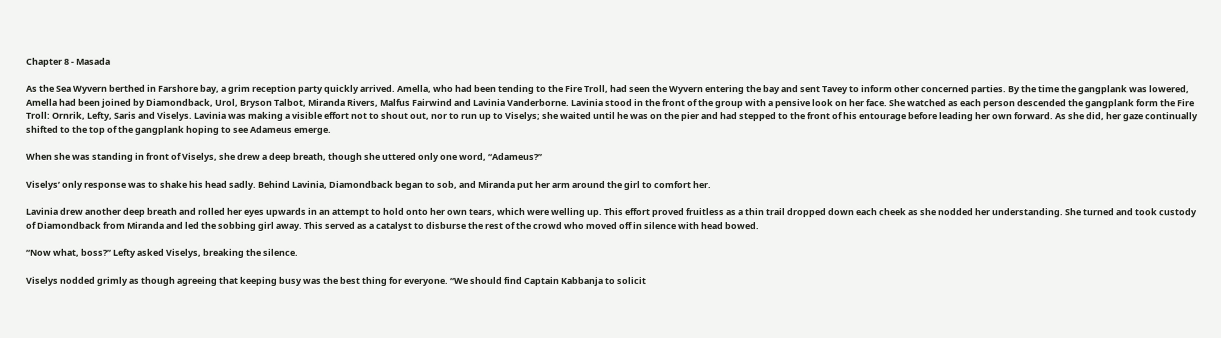Chapter 8 - Masada

As the Sea Wyvern berthed in Farshore bay, a grim reception party quickly arrived. Amella, who had been tending to the Fire Troll, had seen the Wyvern entering the bay and sent Tavey to inform other concerned parties. By the time the gangplank was lowered, Amella had been joined by Diamondback, Urol, Bryson Talbot, Miranda Rivers, Malfus Fairwind and Lavinia Vanderborne. Lavinia stood in the front of the group with a pensive look on her face. She watched as each person descended the gangplank form the Fire Troll: Ornrik, Lefty, Saris and Viselys. Lavinia was making a visible effort not to shout out, nor to run up to Viselys; she waited until he was on the pier and had stepped to the front of his entourage before leading her own forward. As she did, her gaze continually shifted to the top of the gangplank hoping to see Adameus emerge.

When she was standing in front of Viselys, she drew a deep breath, though she uttered only one word, “Adameus?”

Viselys’ only response was to shake his head sadly. Behind Lavinia, Diamondback began to sob, and Miranda put her arm around the girl to comfort her.

Lavinia drew another deep breath and rolled her eyes upwards in an attempt to hold onto her own tears, which were welling up. This effort proved fruitless as a thin trail dropped down each cheek as she nodded her understanding. She turned and took custody of Diamondback from Miranda and led the sobbing girl away. This served as a catalyst to disburse the rest of the crowd who moved off in silence with head bowed.

“Now what, boss?” Lefty asked Viselys, breaking the silence.

Viselys nodded grimly as though agreeing that keeping busy was the best thing for everyone. “We should find Captain Kabbanja to solicit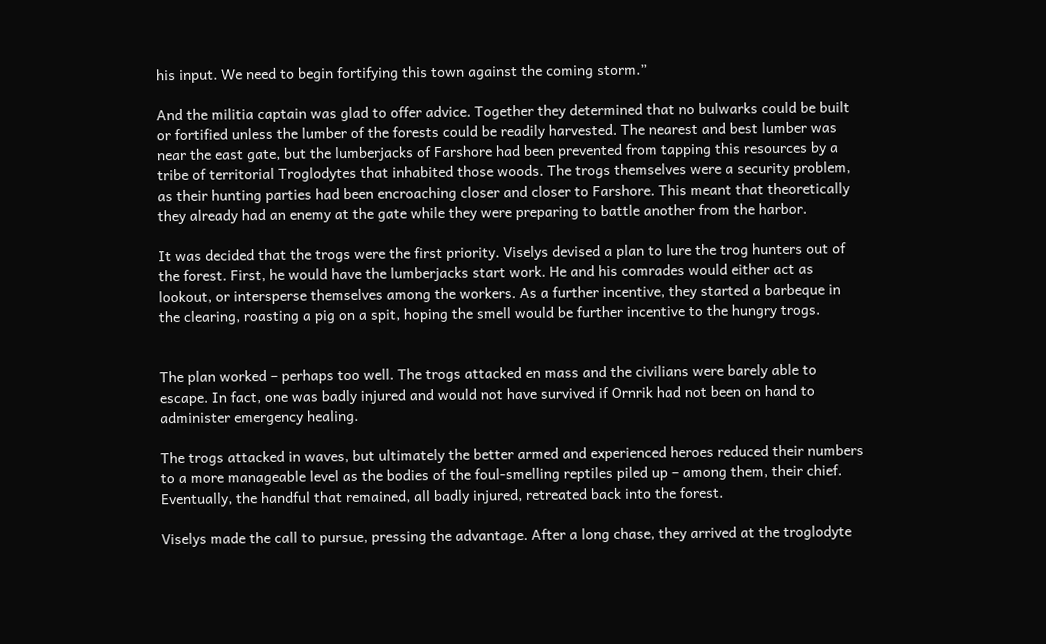his input. We need to begin fortifying this town against the coming storm.”

And the militia captain was glad to offer advice. Together they determined that no bulwarks could be built or fortified unless the lumber of the forests could be readily harvested. The nearest and best lumber was near the east gate, but the lumberjacks of Farshore had been prevented from tapping this resources by a tribe of territorial Troglodytes that inhabited those woods. The trogs themselves were a security problem, as their hunting parties had been encroaching closer and closer to Farshore. This meant that theoretically they already had an enemy at the gate while they were preparing to battle another from the harbor.

It was decided that the trogs were the first priority. Viselys devised a plan to lure the trog hunters out of the forest. First, he would have the lumberjacks start work. He and his comrades would either act as lookout, or intersperse themselves among the workers. As a further incentive, they started a barbeque in the clearing, roasting a pig on a spit, hoping the smell would be further incentive to the hungry trogs.


The plan worked – perhaps too well. The trogs attacked en mass and the civilians were barely able to escape. In fact, one was badly injured and would not have survived if Ornrik had not been on hand to administer emergency healing.

The trogs attacked in waves, but ultimately the better armed and experienced heroes reduced their numbers to a more manageable level as the bodies of the foul-smelling reptiles piled up – among them, their chief. Eventually, the handful that remained, all badly injured, retreated back into the forest.

Viselys made the call to pursue, pressing the advantage. After a long chase, they arrived at the troglodyte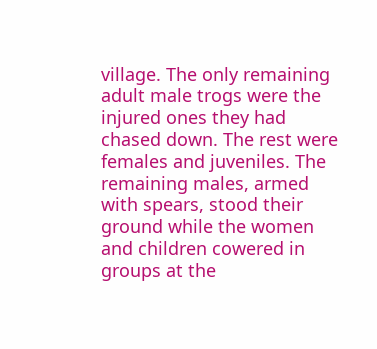village. The only remaining adult male trogs were the injured ones they had chased down. The rest were females and juveniles. The remaining males, armed with spears, stood their ground while the women and children cowered in groups at the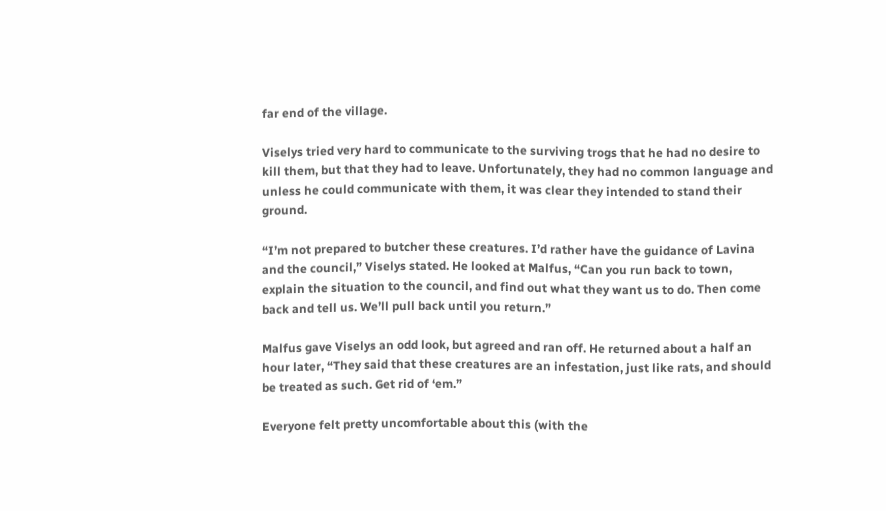far end of the village.

Viselys tried very hard to communicate to the surviving trogs that he had no desire to kill them, but that they had to leave. Unfortunately, they had no common language and unless he could communicate with them, it was clear they intended to stand their ground.

“I’m not prepared to butcher these creatures. I’d rather have the guidance of Lavina and the council,” Viselys stated. He looked at Malfus, “Can you run back to town, explain the situation to the council, and find out what they want us to do. Then come back and tell us. We’ll pull back until you return.”

Malfus gave Viselys an odd look, but agreed and ran off. He returned about a half an hour later, “They said that these creatures are an infestation, just like rats, and should be treated as such. Get rid of ‘em.”

Everyone felt pretty uncomfortable about this (with the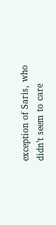exception of Saris, who didn’t seem to care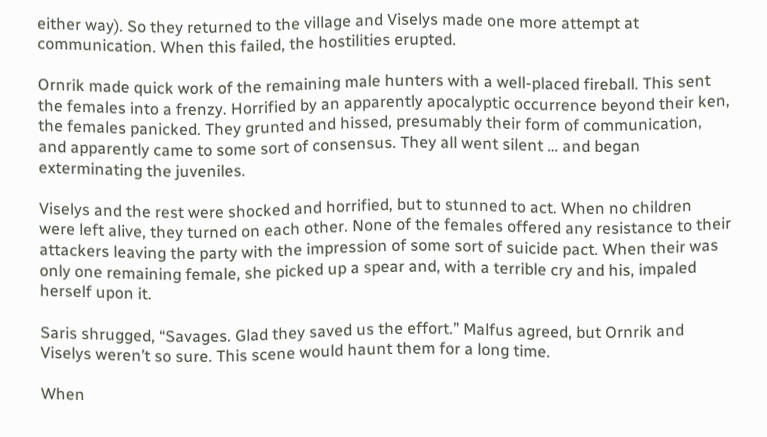either way). So they returned to the village and Viselys made one more attempt at communication. When this failed, the hostilities erupted.

Ornrik made quick work of the remaining male hunters with a well-placed fireball. This sent the females into a frenzy. Horrified by an apparently apocalyptic occurrence beyond their ken, the females panicked. They grunted and hissed, presumably their form of communication, and apparently came to some sort of consensus. They all went silent … and began exterminating the juveniles.

Viselys and the rest were shocked and horrified, but to stunned to act. When no children were left alive, they turned on each other. None of the females offered any resistance to their attackers leaving the party with the impression of some sort of suicide pact. When their was only one remaining female, she picked up a spear and, with a terrible cry and his, impaled herself upon it.

Saris shrugged, “Savages. Glad they saved us the effort.” Malfus agreed, but Ornrik and Viselys weren’t so sure. This scene would haunt them for a long time.

When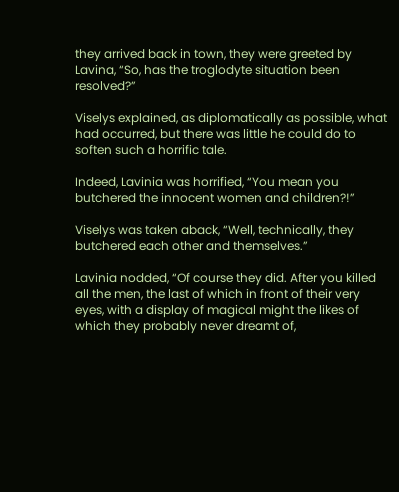they arrived back in town, they were greeted by Lavina, “So, has the troglodyte situation been resolved?”

Viselys explained, as diplomatically as possible, what had occurred, but there was little he could do to soften such a horrific tale.

Indeed, Lavinia was horrified, “You mean you butchered the innocent women and children?!”

Viselys was taken aback, “Well, technically, they butchered each other and themselves.”

Lavinia nodded, “Of course they did. After you killed all the men, the last of which in front of their very eyes, with a display of magical might the likes of which they probably never dreamt of,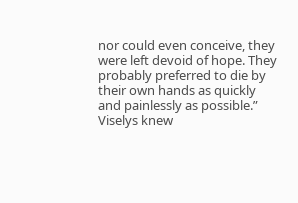nor could even conceive, they were left devoid of hope. They probably preferred to die by their own hands as quickly and painlessly as possible.” Viselys knew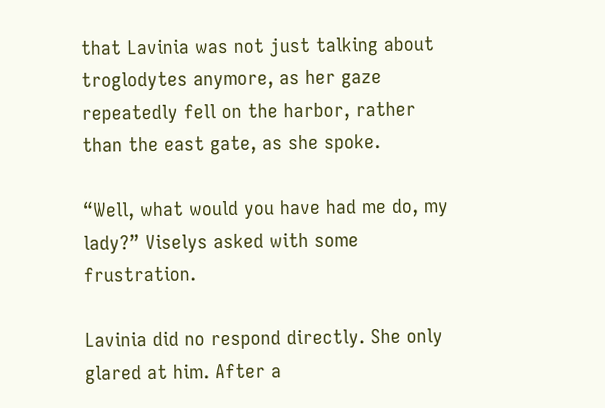that Lavinia was not just talking about troglodytes anymore, as her gaze repeatedly fell on the harbor, rather than the east gate, as she spoke.

“Well, what would you have had me do, my lady?” Viselys asked with some frustration.

Lavinia did no respond directly. She only glared at him. After a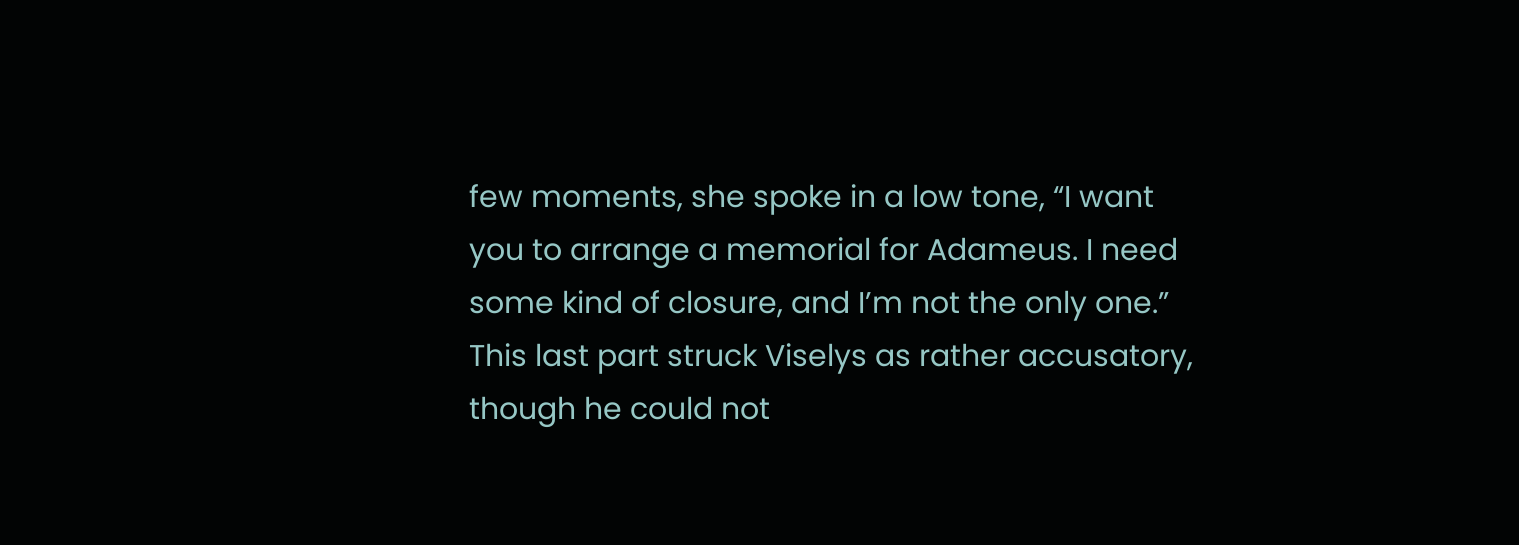few moments, she spoke in a low tone, “I want you to arrange a memorial for Adameus. I need some kind of closure, and I’m not the only one.” This last part struck Viselys as rather accusatory, though he could not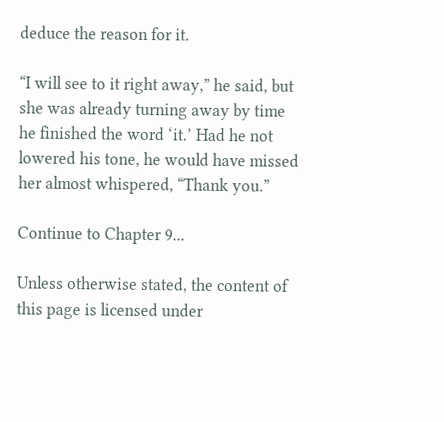deduce the reason for it.

“I will see to it right away,” he said, but she was already turning away by time he finished the word ‘it.’ Had he not lowered his tone, he would have missed her almost whispered, “Thank you.”

Continue to Chapter 9...

Unless otherwise stated, the content of this page is licensed under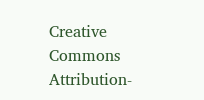Creative Commons Attribution-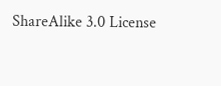ShareAlike 3.0 License